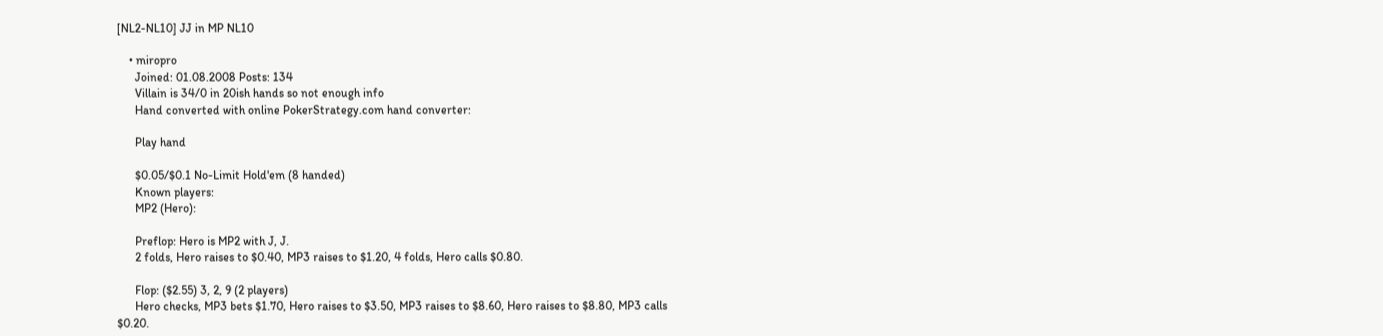[NL2-NL10] JJ in MP NL10

    • miropro
      Joined: 01.08.2008 Posts: 134
      Villain is 34/0 in 20ish hands so not enough info
      Hand converted with online PokerStrategy.com hand converter:

      Play hand

      $0.05/$0.1 No-Limit Hold'em (8 handed)
      Known players:
      MP2 (Hero):

      Preflop: Hero is MP2 with J, J.
      2 folds, Hero raises to $0.40, MP3 raises to $1.20, 4 folds, Hero calls $0.80.

      Flop: ($2.55) 3, 2, 9 (2 players)
      Hero checks, MP3 bets $1.70, Hero raises to $3.50, MP3 raises to $8.60, Hero raises to $8.80, MP3 calls $0.20.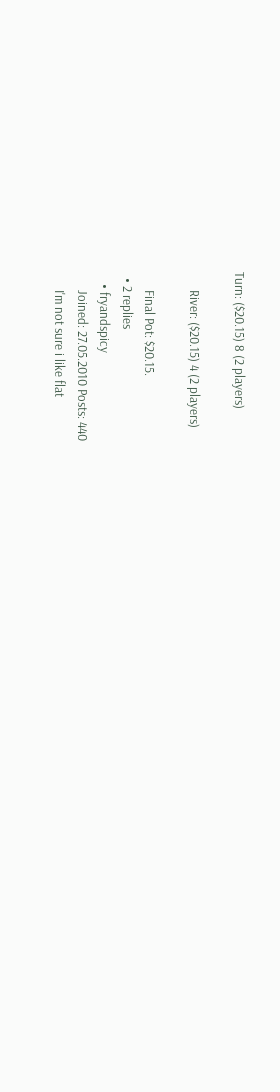Turn: ($20.15) 8 (2 players)

      River: ($20.15) 4 (2 players)

      Final Pot: $20.15.
  • 2 replies
    • fryandspicy
      Joined: 27.05.2010 Posts: 440
      I'm not sure i like flat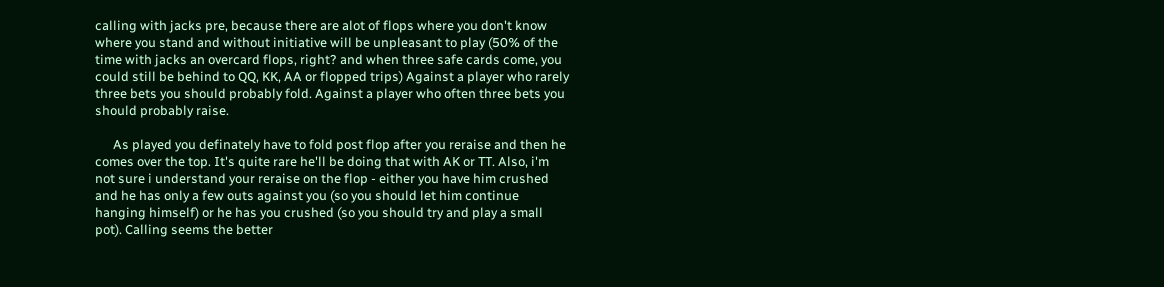calling with jacks pre, because there are alot of flops where you don't know where you stand and without initiative will be unpleasant to play (50% of the time with jacks an overcard flops, right? and when three safe cards come, you could still be behind to QQ, KK, AA or flopped trips) Against a player who rarely three bets you should probably fold. Against a player who often three bets you should probably raise.

      As played you definately have to fold post flop after you reraise and then he comes over the top. It's quite rare he'll be doing that with AK or TT. Also, i'm not sure i understand your reraise on the flop - either you have him crushed and he has only a few outs against you (so you should let him continue hanging himself) or he has you crushed (so you should try and play a small pot). Calling seems the better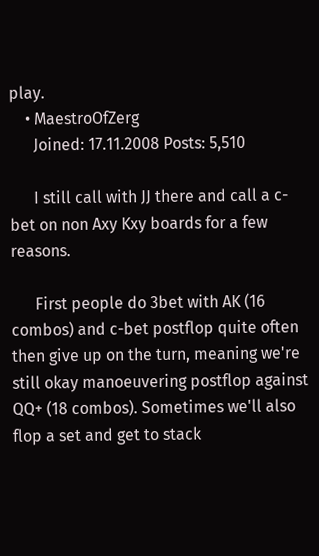play.
    • MaestroOfZerg
      Joined: 17.11.2008 Posts: 5,510

      I still call with JJ there and call a c-bet on non Axy Kxy boards for a few reasons.

      First people do 3bet with AK (16 combos) and c-bet postflop quite often then give up on the turn, meaning we're still okay manoeuvering postflop against QQ+ (18 combos). Sometimes we'll also flop a set and get to stack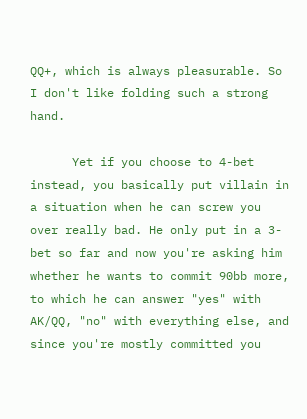QQ+, which is always pleasurable. So I don't like folding such a strong hand.

      Yet if you choose to 4-bet instead, you basically put villain in a situation when he can screw you over really bad. He only put in a 3-bet so far and now you're asking him whether he wants to commit 90bb more, to which he can answer "yes" with AK/QQ, "no" with everything else, and since you're mostly committed you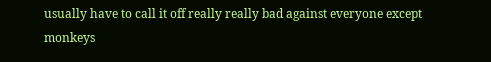usually have to call it off really really bad against everyone except monkeys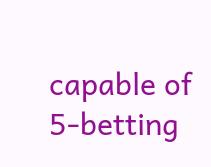capable of 5-betting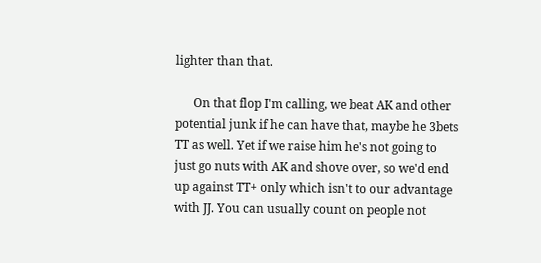lighter than that.

      On that flop I'm calling, we beat AK and other potential junk if he can have that, maybe he 3bets TT as well. Yet if we raise him he's not going to just go nuts with AK and shove over, so we'd end up against TT+ only which isn't to our advantage with JJ. You can usually count on people not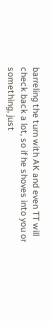barreling the turn with AK and even TT will check back a lot, so if he shoves into you or something, just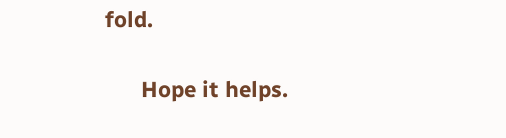fold.

      Hope it helps.